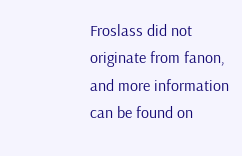Froslass did not originate from fanon, and more information can be found on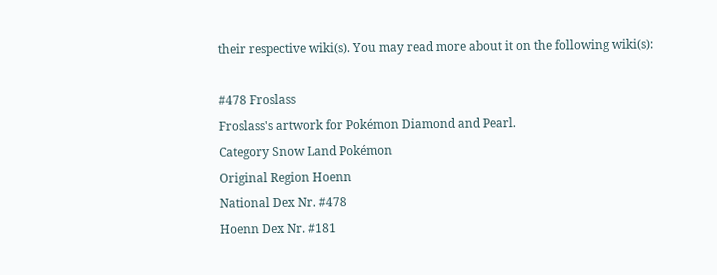their respective wiki(s). You may read more about it on the following wiki(s):

#478 Froslass
Froslass's artwork for Pokémon Diamond and Pearl.
Category Snow Land Pokémon
Original Region Hoenn
National Dex Nr. #478
Hoenn Dex Nr. #181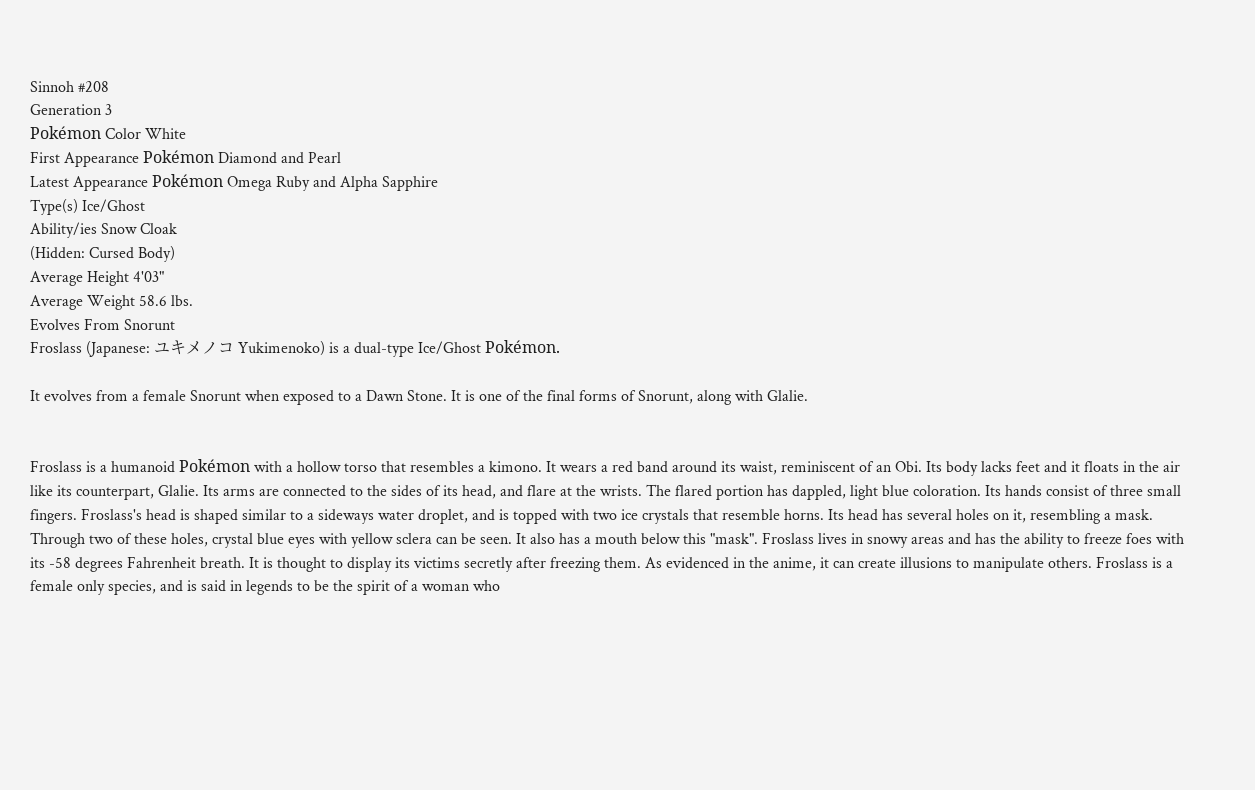Sinnoh #208
Generation 3
Pokémon Color White
First Appearance Pokémon Diamond and Pearl
Latest Appearance Pokémon Omega Ruby and Alpha Sapphire
Type(s) Ice/Ghost
Ability/ies Snow Cloak
(Hidden: Cursed Body)
Average Height 4'03"
Average Weight 58.6 lbs.
Evolves From Snorunt
Froslass (Japanese: ユキメノコ Yukimenoko) is a dual-type Ice/Ghost Pokémon.

It evolves from a female Snorunt when exposed to a Dawn Stone. It is one of the final forms of Snorunt, along with Glalie.


Froslass is a humanoid Pokémon with a hollow torso that resembles a kimono. It wears a red band around its waist, reminiscent of an Obi. Its body lacks feet and it floats in the air like its counterpart, Glalie. Its arms are connected to the sides of its head, and flare at the wrists. The flared portion has dappled, light blue coloration. Its hands consist of three small fingers. Froslass's head is shaped similar to a sideways water droplet, and is topped with two ice crystals that resemble horns. Its head has several holes on it, resembling a mask. Through two of these holes, crystal blue eyes with yellow sclera can be seen. It also has a mouth below this "mask". Froslass lives in snowy areas and has the ability to freeze foes with its -58 degrees Fahrenheit breath. It is thought to display its victims secretly after freezing them. As evidenced in the anime, it can create illusions to manipulate others. Froslass is a female only species, and is said in legends to be the spirit of a woman who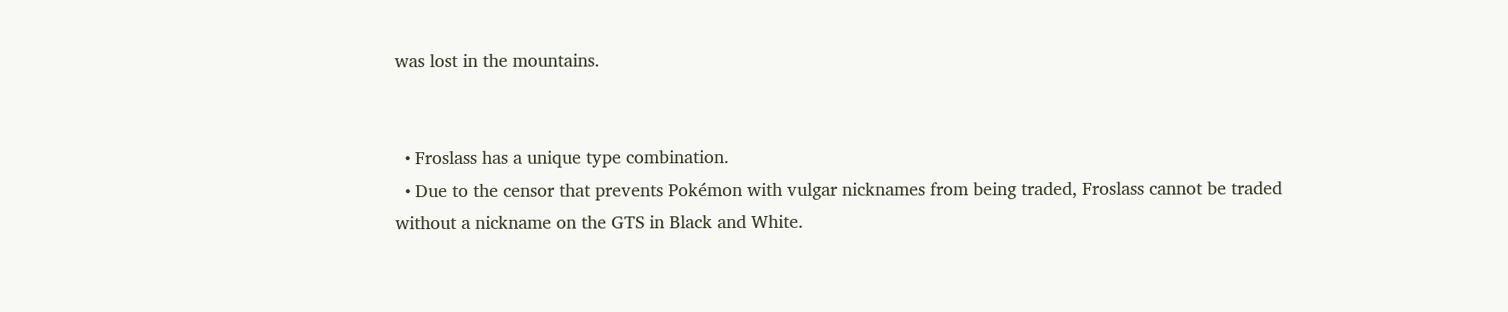was lost in the mountains.


  • Froslass has a unique type combination.
  • Due to the censor that prevents Pokémon with vulgar nicknames from being traded, Froslass cannot be traded without a nickname on the GTS in Black and White.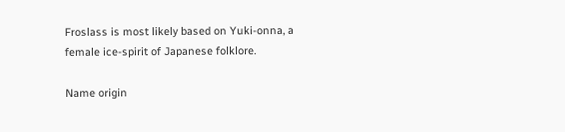Froslass is most likely based on Yuki-onna, a female ice-spirit of Japanese folklore.

Name origin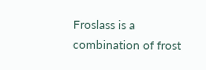Froslass is a combination of frost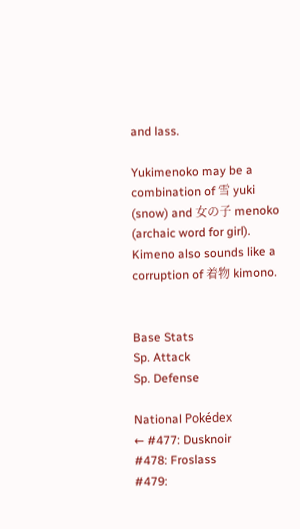and lass.

Yukimenoko may be a combination of 雪 yuki (snow) and 女の子 menoko (archaic word for girl). Kimeno also sounds like a corruption of 着物 kimono.


Base Stats
Sp. Attack
Sp. Defense

National Pokédex
← #477: Dusknoir
#478: Froslass
#479: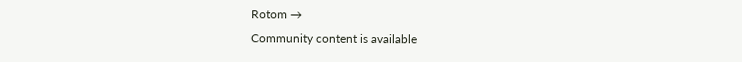Rotom →
Community content is available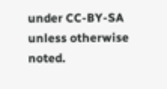under CC-BY-SA unless otherwise noted.